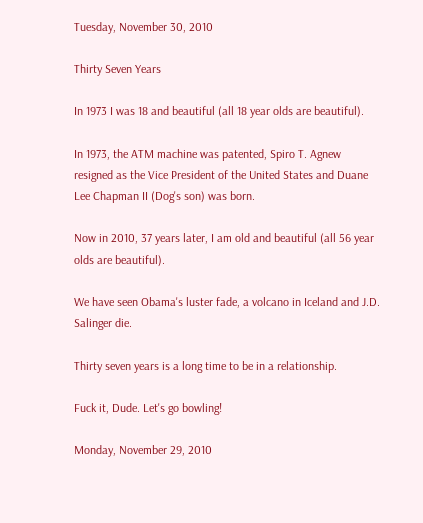Tuesday, November 30, 2010

Thirty Seven Years

In 1973 I was 18 and beautiful (all 18 year olds are beautiful).

In 1973, the ATM machine was patented, Spiro T. Agnew resigned as the Vice President of the United States and Duane Lee Chapman II (Dog's son) was born.

Now in 2010, 37 years later, I am old and beautiful (all 56 year olds are beautiful).

We have seen Obama's luster fade, a volcano in Iceland and J.D. Salinger die.

Thirty seven years is a long time to be in a relationship.

Fuck it, Dude. Let's go bowling!

Monday, November 29, 2010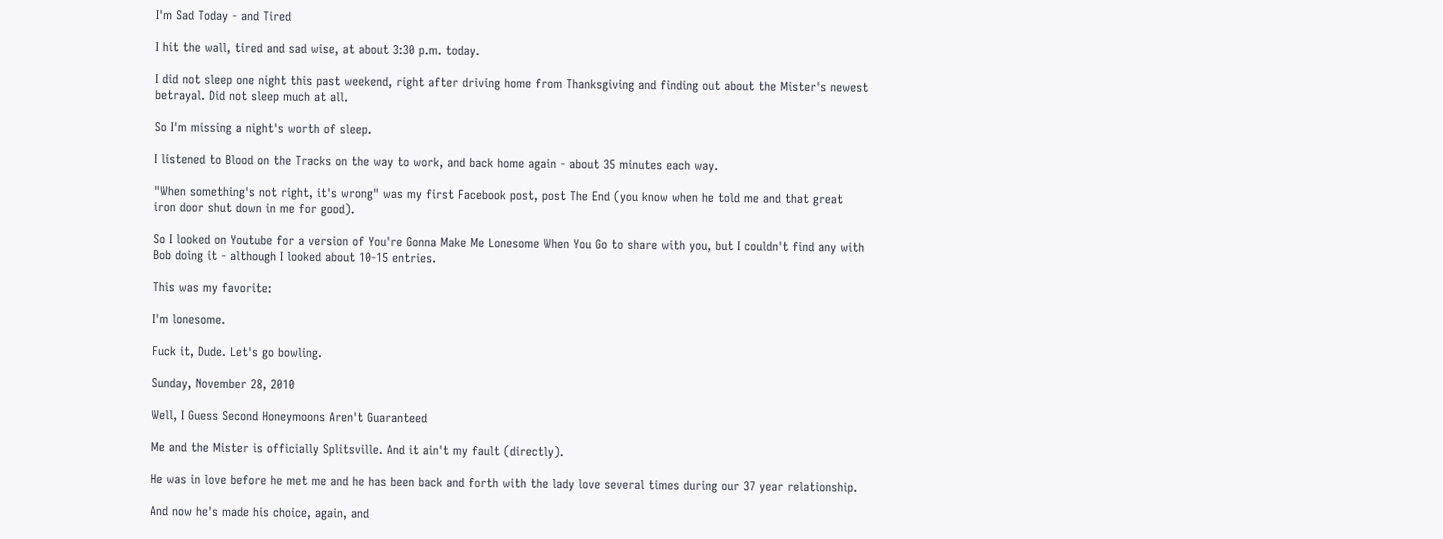I'm Sad Today - and Tired

I hit the wall, tired and sad wise, at about 3:30 p.m. today.

I did not sleep one night this past weekend, right after driving home from Thanksgiving and finding out about the Mister's newest betrayal. Did not sleep much at all.

So I'm missing a night's worth of sleep.

I listened to Blood on the Tracks on the way to work, and back home again - about 35 minutes each way.

"When something's not right, it's wrong" was my first Facebook post, post The End (you know when he told me and that great iron door shut down in me for good).

So I looked on Youtube for a version of You're Gonna Make Me Lonesome When You Go to share with you, but I couldn't find any with Bob doing it - although I looked about 10-15 entries.

This was my favorite:

I'm lonesome.

Fuck it, Dude. Let's go bowling.

Sunday, November 28, 2010

Well, I Guess Second Honeymoons Aren't Guaranteed

Me and the Mister is officially Splitsville. And it ain't my fault (directly).

He was in love before he met me and he has been back and forth with the lady love several times during our 37 year relationship.

And now he's made his choice, again, and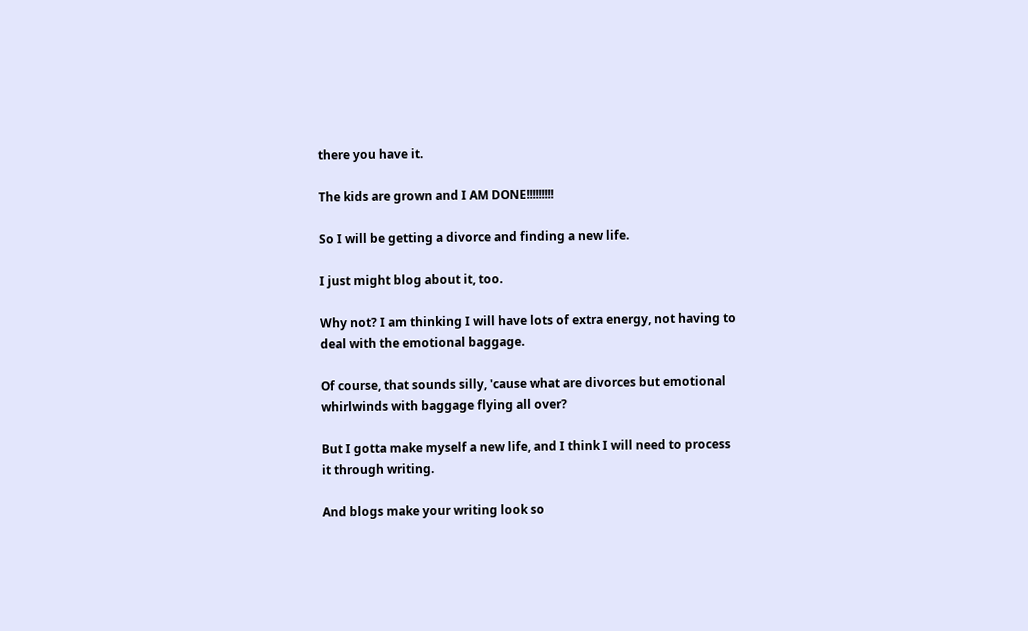there you have it.

The kids are grown and I AM DONE!!!!!!!!!

So I will be getting a divorce and finding a new life.

I just might blog about it, too.

Why not? I am thinking I will have lots of extra energy, not having to deal with the emotional baggage.

Of course, that sounds silly, 'cause what are divorces but emotional whirlwinds with baggage flying all over?

But I gotta make myself a new life, and I think I will need to process it through writing.

And blogs make your writing look so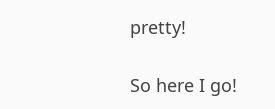pretty!

So here I go!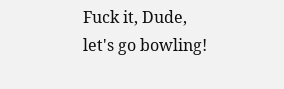Fuck it, Dude, let's go bowling!